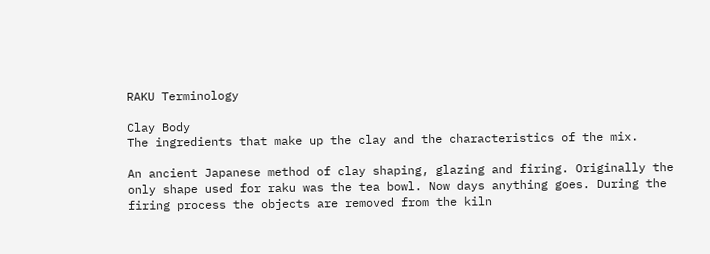RAKU Terminology

Clay Body
The ingredients that make up the clay and the characteristics of the mix.

An ancient Japanese method of clay shaping, glazing and firing. Originally the only shape used for raku was the tea bowl. Now days anything goes. During the firing process the objects are removed from the kiln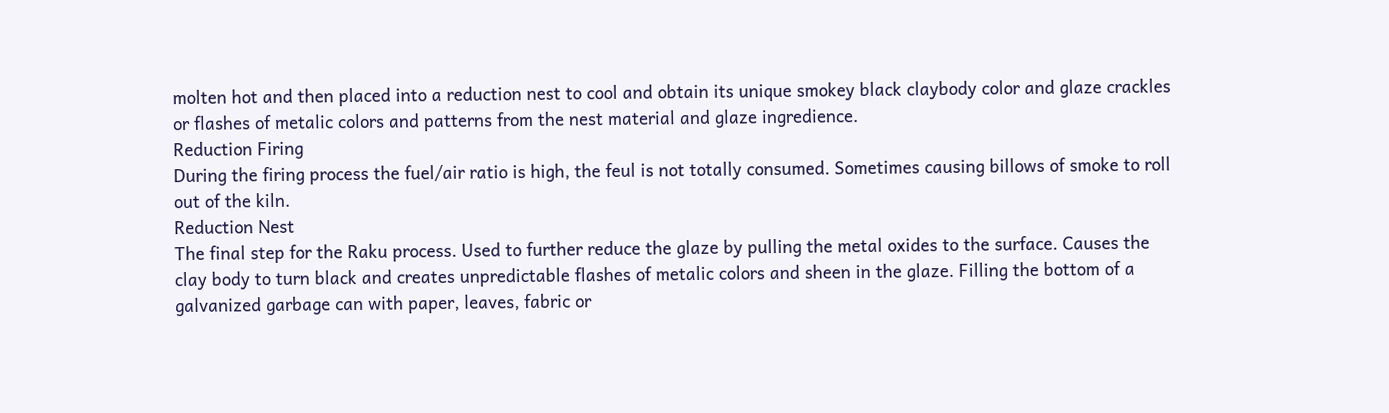molten hot and then placed into a reduction nest to cool and obtain its unique smokey black claybody color and glaze crackles or flashes of metalic colors and patterns from the nest material and glaze ingredience.
Reduction Firing
During the firing process the fuel/air ratio is high, the feul is not totally consumed. Sometimes causing billows of smoke to roll out of the kiln.
Reduction Nest
The final step for the Raku process. Used to further reduce the glaze by pulling the metal oxides to the surface. Causes the clay body to turn black and creates unpredictable flashes of metalic colors and sheen in the glaze. Filling the bottom of a galvanized garbage can with paper, leaves, fabric or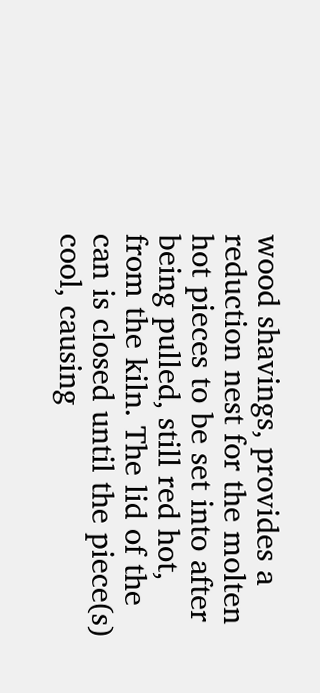wood shavings, provides a reduction nest for the molten hot pieces to be set into after being pulled, still red hot, from the kiln. The lid of the can is closed until the piece(s) cool, causing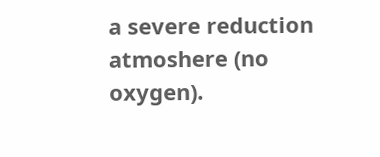a severe reduction atmoshere (no oxygen).